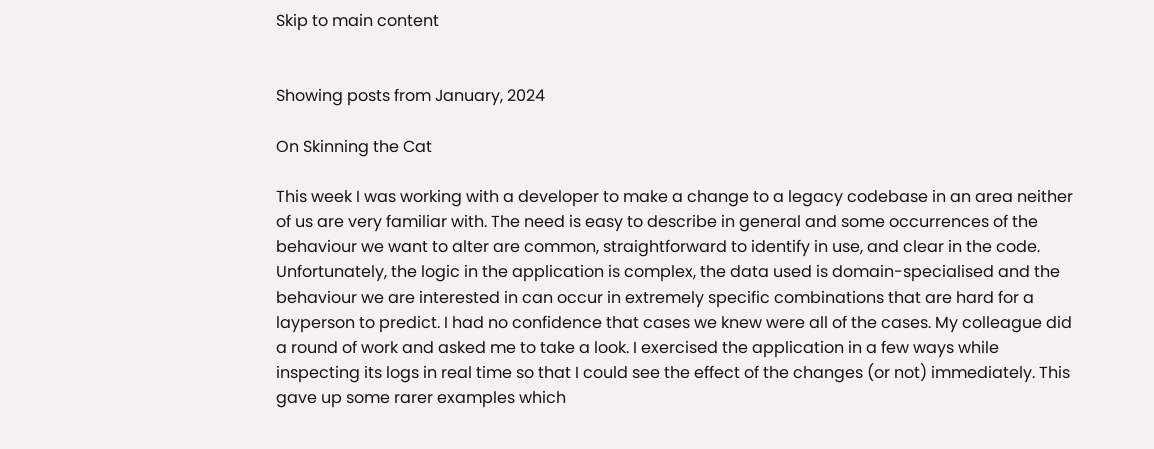Skip to main content


Showing posts from January, 2024

On Skinning the Cat

This week I was working with a developer to make a change to a legacy codebase in an area neither of us are very familiar with. The need is easy to describe in general and some occurrences of the behaviour we want to alter are common, straightforward to identify in use, and clear in the code. Unfortunately, the logic in the application is complex, the data used is domain-specialised and the behaviour we are interested in can occur in extremely specific combinations that are hard for a layperson to predict. I had no confidence that cases we knew were all of the cases. My colleague did a round of work and asked me to take a look. I exercised the application in a few ways while inspecting its logs in real time so that I could see the effect of the changes (or not) immediately. This gave up some rarer examples which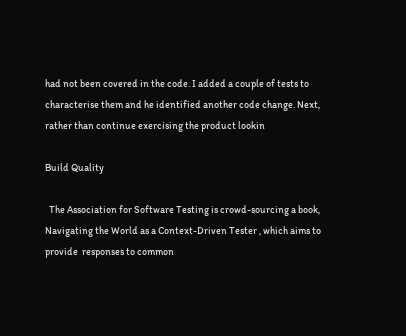had not been covered in the code. I added a couple of tests to characterise them and he identified another code change. Next, rather than continue exercising the product lookin

Build Quality

  The Association for Software Testing is crowd-sourcing a book,  Navigating the World as a Context-Driven Tester , which aims to provide  responses to common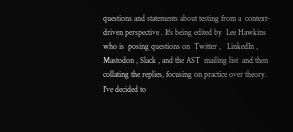questions and statements about testing from a  context-driven perspective . It's being edited by  Lee Hawkins  who is  posing questions on  Twitter ,   LinkedIn , Mastodon , Slack , and the AST  mailing list  and then collating the replies, focusing on practice over theory. I've decided to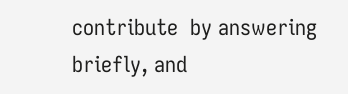contribute  by answering briefly, and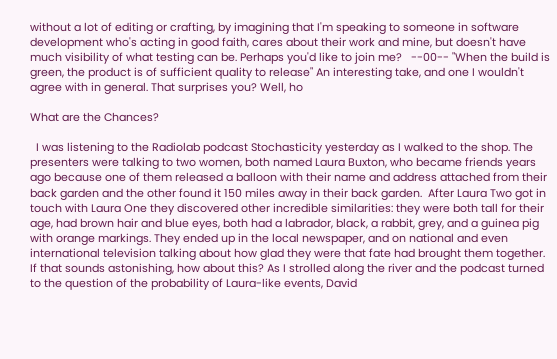without a lot of editing or crafting, by imagining that I'm speaking to someone in software development who's acting in good faith, cares about their work and mine, but doesn't have much visibility of what testing can be. Perhaps you'd like to join me?   --00-- "When the build is green, the product is of sufficient quality to release" An interesting take, and one I wouldn't agree with in general. That surprises you? Well, ho

What are the Chances?

  I was listening to the Radiolab podcast Stochasticity yesterday as I walked to the shop. The presenters were talking to two women, both named Laura Buxton, who became friends years ago because one of them released a balloon with their name and address attached from their back garden and the other found it 150 miles away in their back garden.  After Laura Two got in touch with Laura One they discovered other incredible similarities: they were both tall for their age, had brown hair and blue eyes, both had a labrador, black, a rabbit, grey, and a guinea pig with orange markings. They ended up in the local newspaper, and on national and even international television talking about how glad they were that fate had brought them together. If that sounds astonishing, how about this? As I strolled along the river and the podcast turned to the question of the probability of Laura-like events, David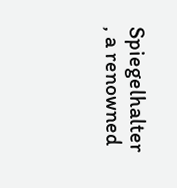Spiegelhalter , a renowned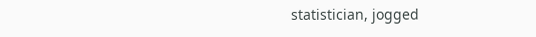statistician, jogged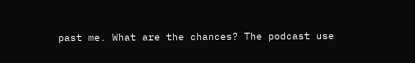past me. What are the chances? The podcast use